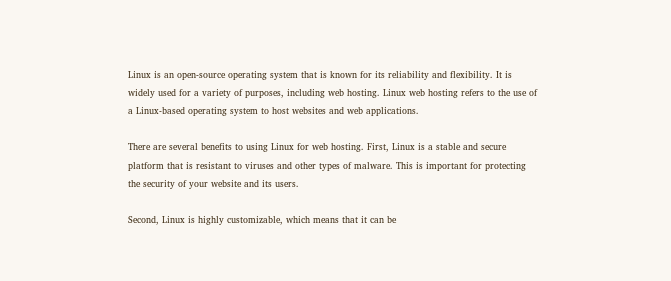Linux is an open-source operating system that is known for its reliability and flexibility. It is widely used for a variety of purposes, including web hosting. Linux web hosting refers to the use of a Linux-based operating system to host websites and web applications.

There are several benefits to using Linux for web hosting. First, Linux is a stable and secure platform that is resistant to viruses and other types of malware. This is important for protecting the security of your website and its users.

Second, Linux is highly customizable, which means that it can be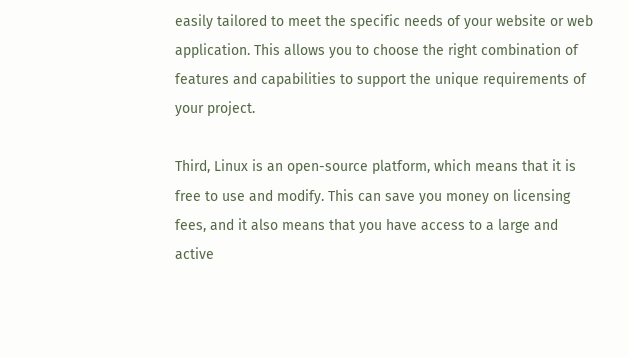easily tailored to meet the specific needs of your website or web application. This allows you to choose the right combination of features and capabilities to support the unique requirements of your project.

Third, Linux is an open-source platform, which means that it is free to use and modify. This can save you money on licensing fees, and it also means that you have access to a large and active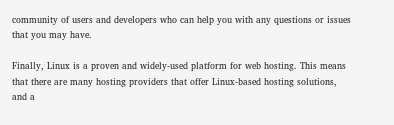community of users and developers who can help you with any questions or issues that you may have.

Finally, Linux is a proven and widely-used platform for web hosting. This means that there are many hosting providers that offer Linux-based hosting solutions, and a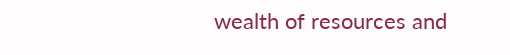wealth of resources and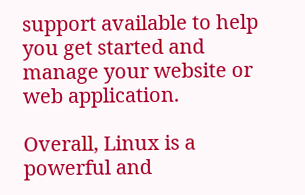support available to help you get started and manage your website or web application.

Overall, Linux is a powerful and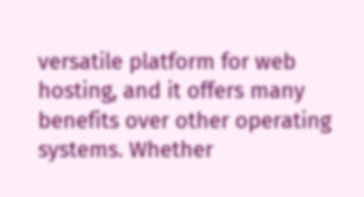versatile platform for web hosting, and it offers many benefits over other operating systems. Whether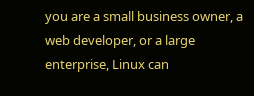you are a small business owner, a web developer, or a large enterprise, Linux can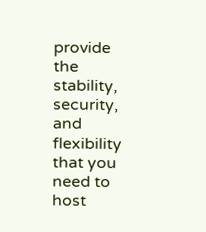provide the stability, security, and flexibility that you need to host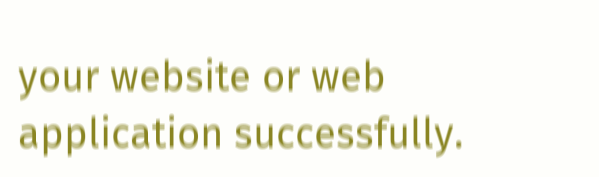your website or web application successfully.